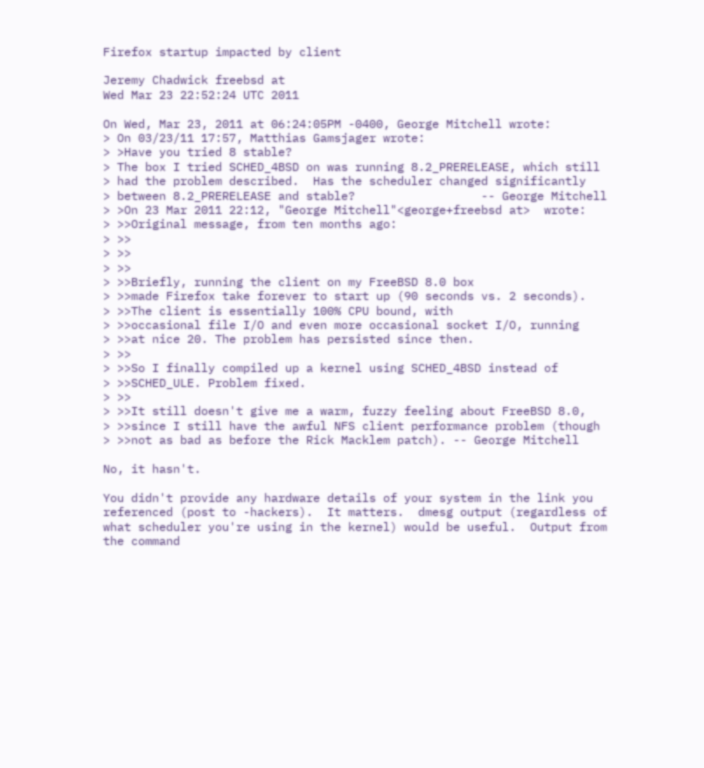Firefox startup impacted by client

Jeremy Chadwick freebsd at
Wed Mar 23 22:52:24 UTC 2011

On Wed, Mar 23, 2011 at 06:24:05PM -0400, George Mitchell wrote:
> On 03/23/11 17:57, Matthias Gamsjager wrote:
> >Have you tried 8 stable?
> The box I tried SCHED_4BSD on was running 8.2_PRERELEASE, which still
> had the problem described.  Has the scheduler changed significantly
> between 8.2_PRERELEASE and stable?                  -- George Mitchell
> >On 23 Mar 2011 22:12, "George Mitchell"<george+freebsd at>  wrote:
> >>Original message, from ten months ago:
> >>
> >>
> >>
> >>Briefly, running the client on my FreeBSD 8.0 box
> >>made Firefox take forever to start up (90 seconds vs. 2 seconds).
> >>The client is essentially 100% CPU bound, with
> >>occasional file I/O and even more occasional socket I/O, running
> >>at nice 20. The problem has persisted since then.
> >>
> >>So I finally compiled up a kernel using SCHED_4BSD instead of
> >>SCHED_ULE. Problem fixed.
> >>
> >>It still doesn't give me a warm, fuzzy feeling about FreeBSD 8.0,
> >>since I still have the awful NFS client performance problem (though
> >>not as bad as before the Rick Macklem patch). -- George Mitchell

No, it hasn't.

You didn't provide any hardware details of your system in the link you
referenced (post to -hackers).  It matters.  dmesg output (regardless of
what scheduler you're using in the kernel) would be useful.  Output from
the command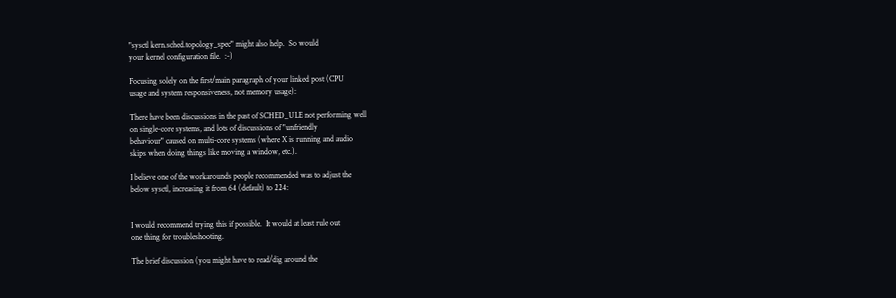"sysctl kern.sched.topology_spec" might also help.  So would
your kernel configuration file.  :-)

Focusing solely on the first/main paragraph of your linked post (CPU
usage and system responsiveness, not memory usage):

There have been discussions in the past of SCHED_ULE not performing well
on single-core systems, and lots of discussions of "unfriendly
behaviour" caused on multi-core systems (where X is running and audio
skips when doing things like moving a window, etc.).

I believe one of the workarounds people recommended was to adjust the
below sysctl, increasing it from 64 (default) to 224:


I would recommend trying this if possible.  It would at least rule out
one thing for troubleshooting.

The brief discussion (you might have to read/dig around the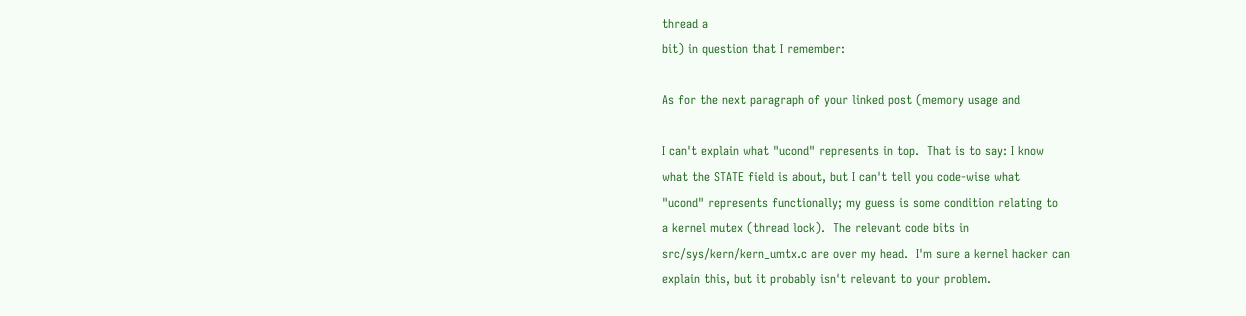thread a
bit) in question that I remember:

As for the next paragraph of your linked post (memory usage and

I can't explain what "ucond" represents in top.  That is to say: I know
what the STATE field is about, but I can't tell you code-wise what
"ucond" represents functionally; my guess is some condition relating to
a kernel mutex (thread lock).  The relevant code bits in
src/sys/kern/kern_umtx.c are over my head.  I'm sure a kernel hacker can
explain this, but it probably isn't relevant to your problem.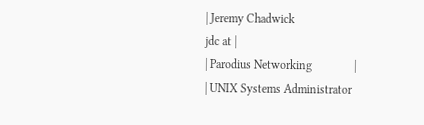| Jeremy Chadwick                                   jdc at |
| Parodius Networking              |
| UNIX Systems Administrator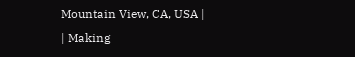Mountain View, CA, USA |
| Making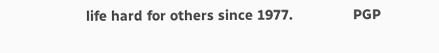life hard for others since 1977.               PGP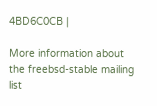4BD6C0CB |

More information about the freebsd-stable mailing list